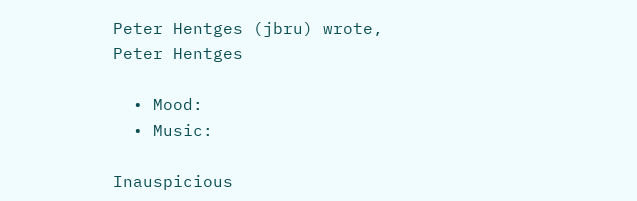Peter Hentges (jbru) wrote,
Peter Hentges

  • Mood:
  • Music:

Inauspicious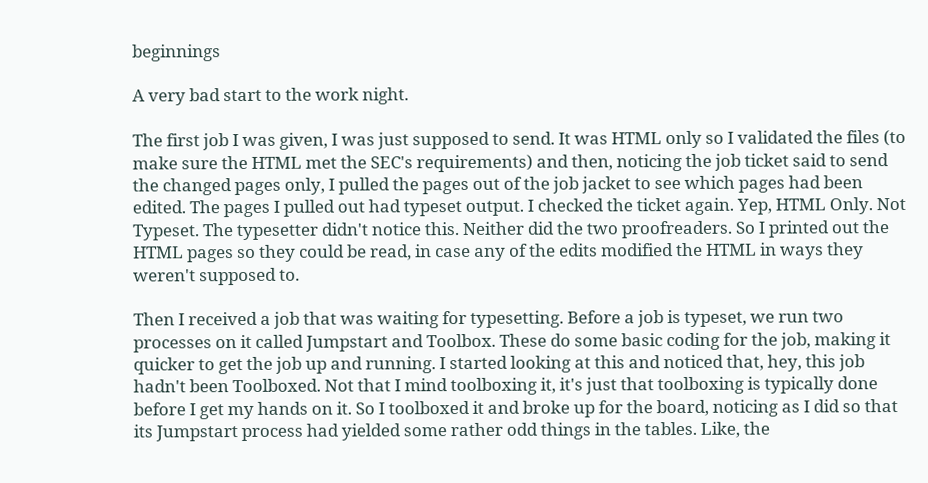beginnings

A very bad start to the work night.

The first job I was given, I was just supposed to send. It was HTML only so I validated the files (to make sure the HTML met the SEC's requirements) and then, noticing the job ticket said to send the changed pages only, I pulled the pages out of the job jacket to see which pages had been edited. The pages I pulled out had typeset output. I checked the ticket again. Yep, HTML Only. Not Typeset. The typesetter didn't notice this. Neither did the two proofreaders. So I printed out the HTML pages so they could be read, in case any of the edits modified the HTML in ways they weren't supposed to.

Then I received a job that was waiting for typesetting. Before a job is typeset, we run two processes on it called Jumpstart and Toolbox. These do some basic coding for the job, making it quicker to get the job up and running. I started looking at this and noticed that, hey, this job hadn't been Toolboxed. Not that I mind toolboxing it, it's just that toolboxing is typically done before I get my hands on it. So I toolboxed it and broke up for the board, noticing as I did so that its Jumpstart process had yielded some rather odd things in the tables. Like, the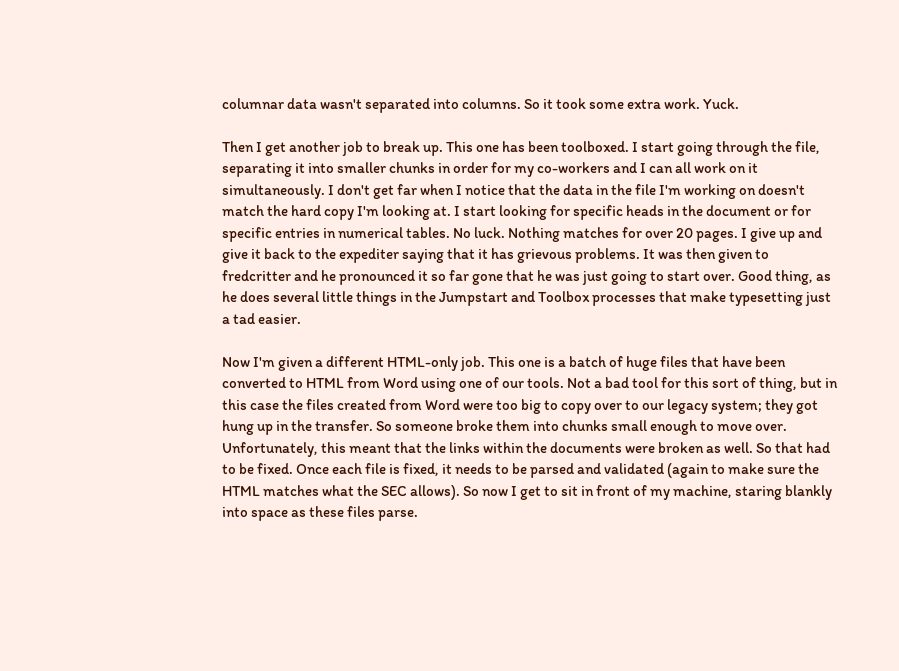columnar data wasn't separated into columns. So it took some extra work. Yuck.

Then I get another job to break up. This one has been toolboxed. I start going through the file, separating it into smaller chunks in order for my co-workers and I can all work on it simultaneously. I don't get far when I notice that the data in the file I'm working on doesn't match the hard copy I'm looking at. I start looking for specific heads in the document or for specific entries in numerical tables. No luck. Nothing matches for over 20 pages. I give up and give it back to the expediter saying that it has grievous problems. It was then given to fredcritter and he pronounced it so far gone that he was just going to start over. Good thing, as he does several little things in the Jumpstart and Toolbox processes that make typesetting just a tad easier.

Now I'm given a different HTML-only job. This one is a batch of huge files that have been converted to HTML from Word using one of our tools. Not a bad tool for this sort of thing, but in this case the files created from Word were too big to copy over to our legacy system; they got hung up in the transfer. So someone broke them into chunks small enough to move over. Unfortunately, this meant that the links within the documents were broken as well. So that had to be fixed. Once each file is fixed, it needs to be parsed and validated (again to make sure the HTML matches what the SEC allows). So now I get to sit in front of my machine, staring blankly into space as these files parse.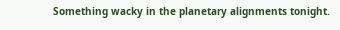Something wacky in the planetary alignments tonight.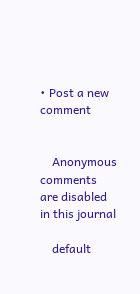• Post a new comment


    Anonymous comments are disabled in this journal

    default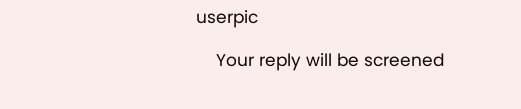userpic

    Your reply will be screened